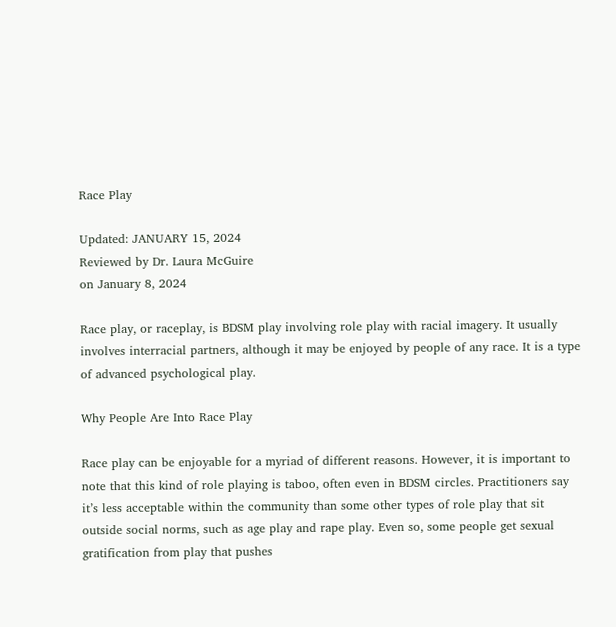Race Play

Updated: JANUARY 15, 2024
Reviewed by Dr. Laura McGuire
on January 8, 2024

Race play, or raceplay, is BDSM play involving role play with racial imagery. It usually involves interracial partners, although it may be enjoyed by people of any race. It is a type of advanced psychological play.

Why People Are Into Race Play

Race play can be enjoyable for a myriad of different reasons. However, it is important to note that this kind of role playing is taboo, often even in BDSM circles. Practitioners say it’s less acceptable within the community than some other types of role play that sit outside social norms, such as age play and rape play. Even so, some people get sexual gratification from play that pushes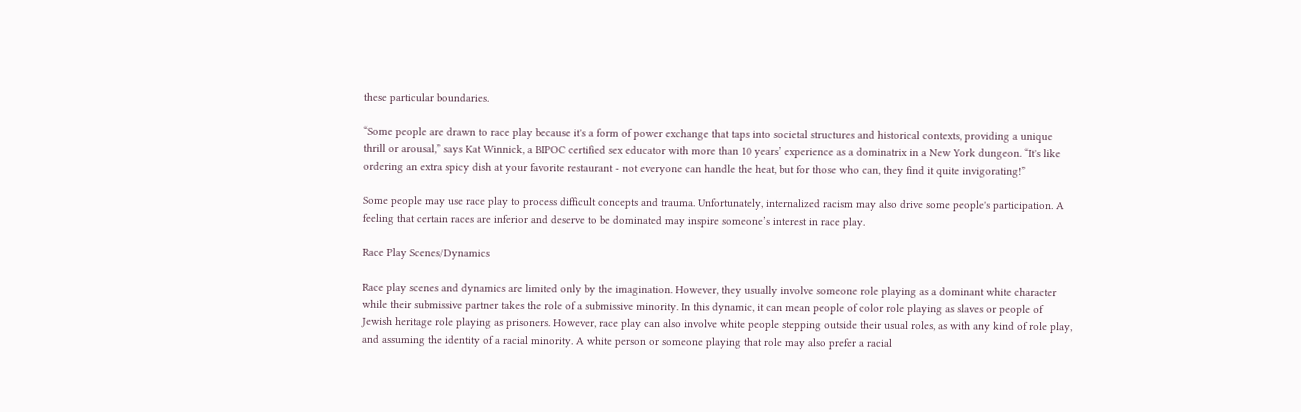these particular boundaries.

“Some people are drawn to race play because it's a form of power exchange that taps into societal structures and historical contexts, providing a unique thrill or arousal,” says Kat Winnick, a BIPOC certified sex educator with more than 10 years’ experience as a dominatrix in a New York dungeon. “It's like ordering an extra spicy dish at your favorite restaurant - not everyone can handle the heat, but for those who can, they find it quite invigorating!”

Some people may use race play to process difficult concepts and trauma. Unfortunately, internalized racism may also drive some people's participation. A feeling that certain races are inferior and deserve to be dominated may inspire someone’s interest in race play.

Race Play Scenes/Dynamics

Race play scenes and dynamics are limited only by the imagination. However, they usually involve someone role playing as a dominant white character while their submissive partner takes the role of a submissive minority. In this dynamic, it can mean people of color role playing as slaves or people of Jewish heritage role playing as prisoners. However, race play can also involve white people stepping outside their usual roles, as with any kind of role play, and assuming the identity of a racial minority. A white person or someone playing that role may also prefer a racial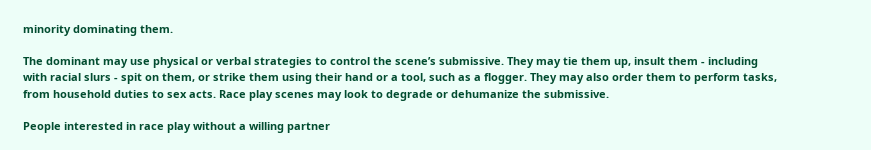minority dominating them.

The dominant may use physical or verbal strategies to control the scene’s submissive. They may tie them up, insult them - including with racial slurs - spit on them, or strike them using their hand or a tool, such as a flogger. They may also order them to perform tasks, from household duties to sex acts. Race play scenes may look to degrade or dehumanize the submissive.

People interested in race play without a willing partner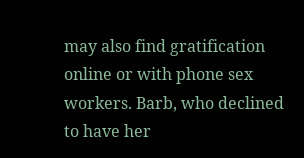may also find gratification online or with phone sex workers. Barb, who declined to have her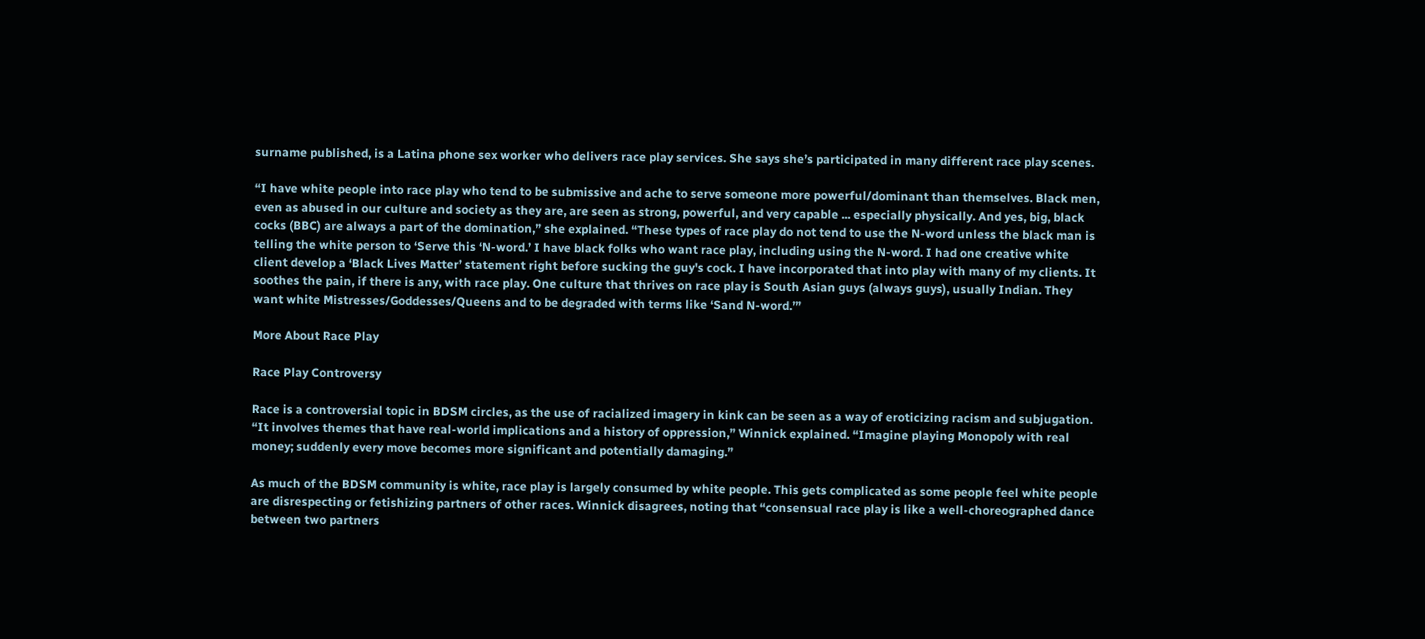surname published, is a Latina phone sex worker who delivers race play services. She says she’s participated in many different race play scenes.

“I have white people into race play who tend to be submissive and ache to serve someone more powerful/dominant than themselves. Black men, even as abused in our culture and society as they are, are seen as strong, powerful, and very capable ... especially physically. And yes, big, black cocks (BBC) are always a part of the domination,” she explained. “These types of race play do not tend to use the N-word unless the black man is telling the white person to ‘Serve this ‘N-word.’ I have black folks who want race play, including using the N-word. I had one creative white client develop a ‘Black Lives Matter’ statement right before sucking the guy's cock. I have incorporated that into play with many of my clients. It soothes the pain, if there is any, with race play. One culture that thrives on race play is South Asian guys (always guys), usually Indian. They want white Mistresses/Goddesses/Queens and to be degraded with terms like ‘Sand N-word.’”

More About Race Play

Race Play Controversy

Race is a controversial topic in BDSM circles, as the use of racialized imagery in kink can be seen as a way of eroticizing racism and subjugation. “It involves themes that have real-world implications and a history of oppression,” Winnick explained. “Imagine playing Monopoly with real money; suddenly every move becomes more significant and potentially damaging.”

As much of the BDSM community is white, race play is largely consumed by white people. This gets complicated as some people feel white people are disrespecting or fetishizing partners of other races. Winnick disagrees, noting that “consensual race play is like a well-choreographed dance between two partners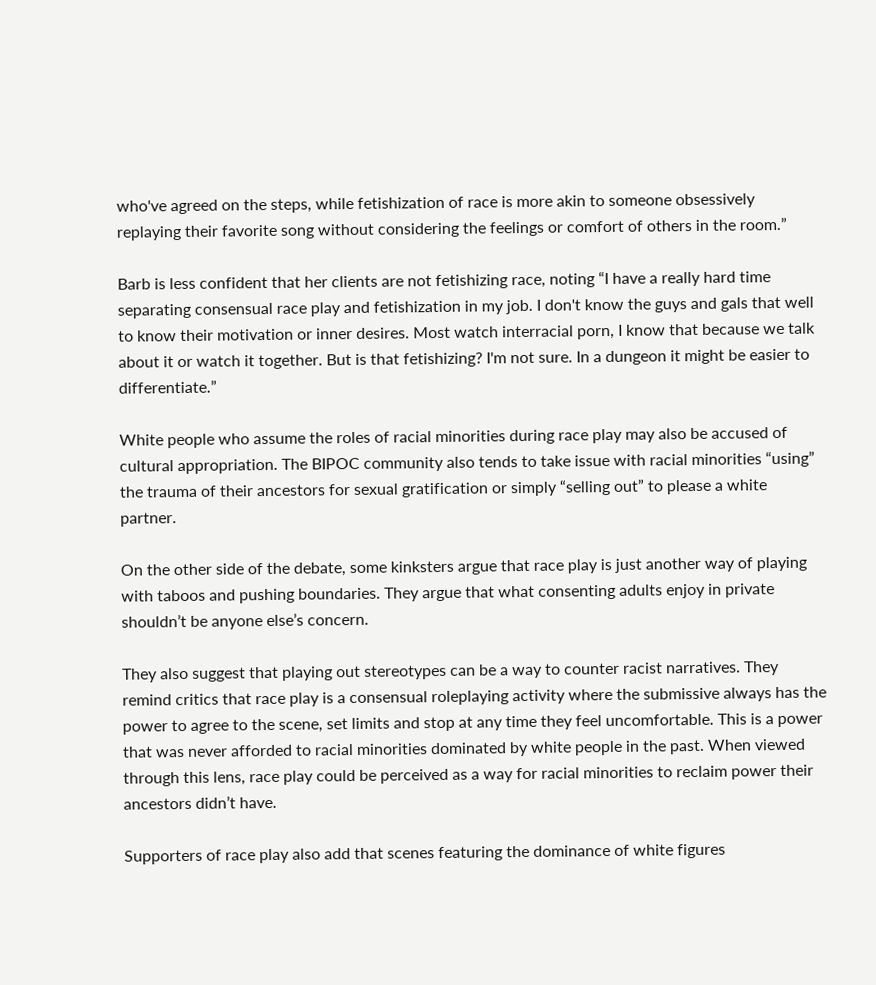who've agreed on the steps, while fetishization of race is more akin to someone obsessively replaying their favorite song without considering the feelings or comfort of others in the room.”

Barb is less confident that her clients are not fetishizing race, noting “I have a really hard time separating consensual race play and fetishization in my job. I don't know the guys and gals that well to know their motivation or inner desires. Most watch interracial porn, I know that because we talk about it or watch it together. But is that fetishizing? I'm not sure. In a dungeon it might be easier to differentiate.”

White people who assume the roles of racial minorities during race play may also be accused of cultural appropriation. The BIPOC community also tends to take issue with racial minorities “using” the trauma of their ancestors for sexual gratification or simply “selling out” to please a white partner.

On the other side of the debate, some kinksters argue that race play is just another way of playing with taboos and pushing boundaries. They argue that what consenting adults enjoy in private shouldn’t be anyone else’s concern.

They also suggest that playing out stereotypes can be a way to counter racist narratives. They remind critics that race play is a consensual roleplaying activity where the submissive always has the power to agree to the scene, set limits and stop at any time they feel uncomfortable. This is a power that was never afforded to racial minorities dominated by white people in the past. When viewed through this lens, race play could be perceived as a way for racial minorities to reclaim power their ancestors didn’t have.

Supporters of race play also add that scenes featuring the dominance of white figures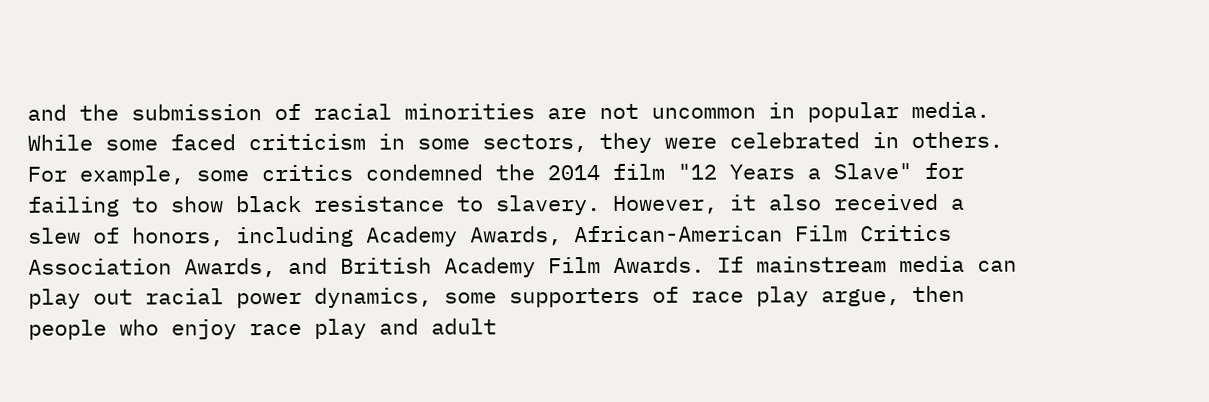and the submission of racial minorities are not uncommon in popular media. While some faced criticism in some sectors, they were celebrated in others. For example, some critics condemned the 2014 film "12 Years a Slave" for failing to show black resistance to slavery. However, it also received a slew of honors, including Academy Awards, African-American Film Critics Association Awards, and British Academy Film Awards. If mainstream media can play out racial power dynamics, some supporters of race play argue, then people who enjoy race play and adult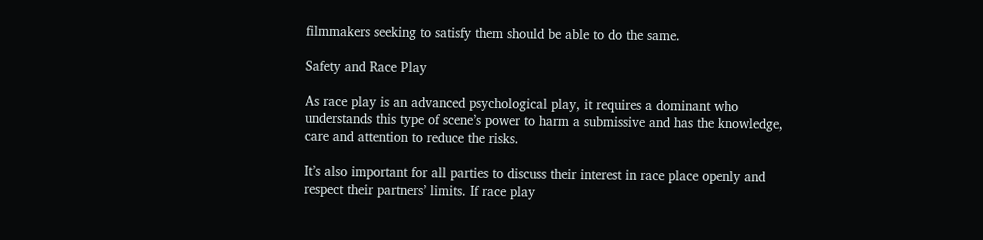filmmakers seeking to satisfy them should be able to do the same.

Safety and Race Play

As race play is an advanced psychological play, it requires a dominant who understands this type of scene’s power to harm a submissive and has the knowledge, care and attention to reduce the risks.

It’s also important for all parties to discuss their interest in race place openly and respect their partners’ limits. If race play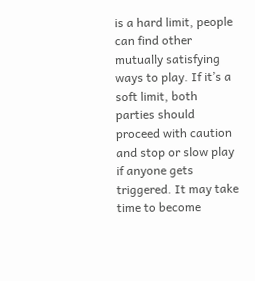is a hard limit, people can find other mutually satisfying ways to play. If it’s a soft limit, both parties should proceed with caution and stop or slow play if anyone gets triggered. It may take time to become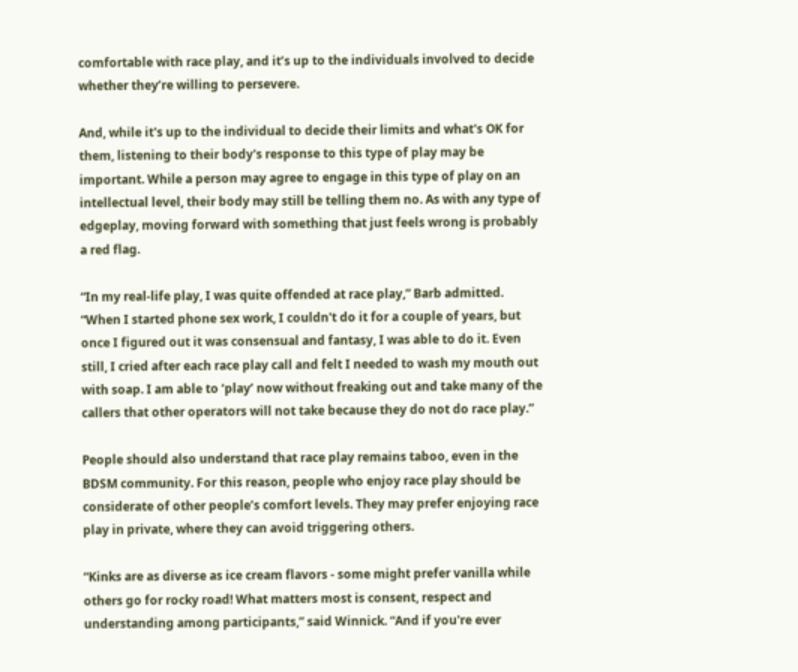comfortable with race play, and it’s up to the individuals involved to decide whether they’re willing to persevere.

And, while it's up to the individual to decide their limits and what's OK for them, listening to their body's response to this type of play may be important. While a person may agree to engage in this type of play on an intellectual level, their body may still be telling them no. As with any type of edgeplay, moving forward with something that just feels wrong is probably a red flag.

“In my real-life play, I was quite offended at race play,” Barb admitted. “When I started phone sex work, I couldn't do it for a couple of years, but once I figured out it was consensual and fantasy, I was able to do it. Even still, I cried after each race play call and felt I needed to wash my mouth out with soap. I am able to ‘play’ now without freaking out and take many of the callers that other operators will not take because they do not do race play.”

People should also understand that race play remains taboo, even in the BDSM community. For this reason, people who enjoy race play should be considerate of other people’s comfort levels. They may prefer enjoying race play in private, where they can avoid triggering others.

“Kinks are as diverse as ice cream flavors - some might prefer vanilla while others go for rocky road! What matters most is consent, respect and understanding among participants,” said Winnick. “And if you're ever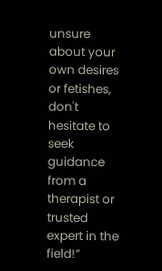unsure about your own desires or fetishes, don't hesitate to seek guidance from a therapist or trusted expert in the field!”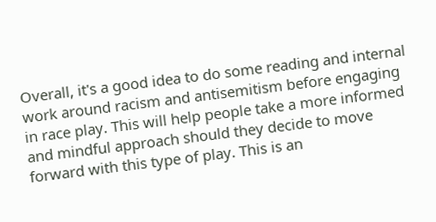Overall, it's a good idea to do some reading and internal work around racism and antisemitism before engaging in race play. This will help people take a more informed and mindful approach should they decide to move forward with this type of play. This is an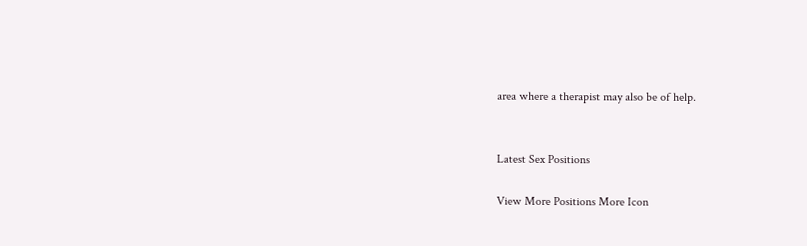area where a therapist may also be of help.


Latest Sex Positions

View More Positions More Icon